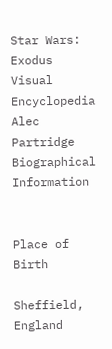Star Wars: Exodus Visual Encyclopedia
Alec Partridge
Biographical Information


Place of Birth

Sheffield, England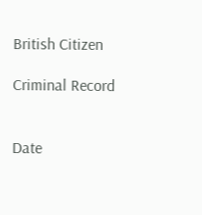British Citizen

Criminal Record


Date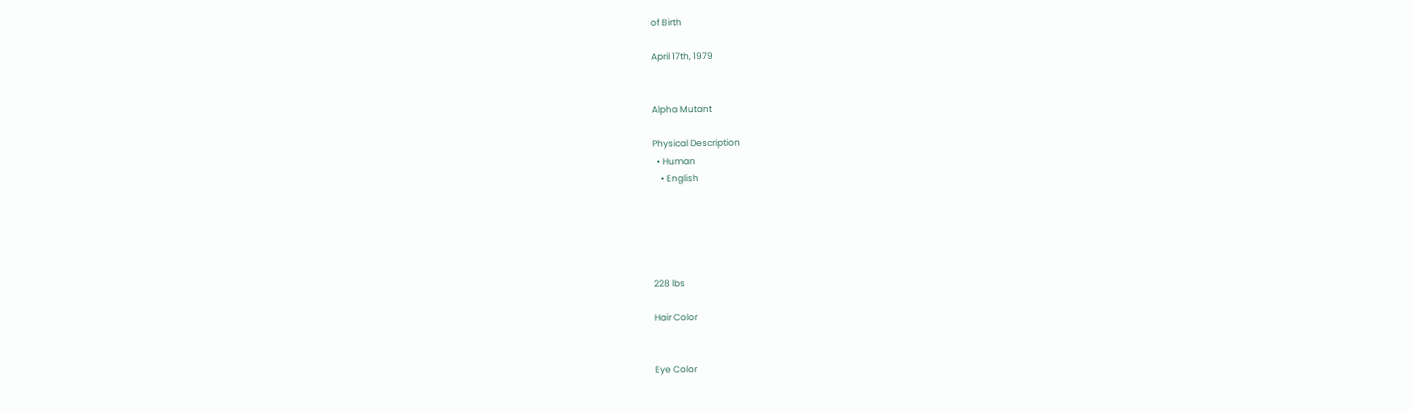of Birth

April 17th, 1979


Alpha Mutant

Physical Description
  • Human
    • English





228 lbs

Hair Color


Eye Color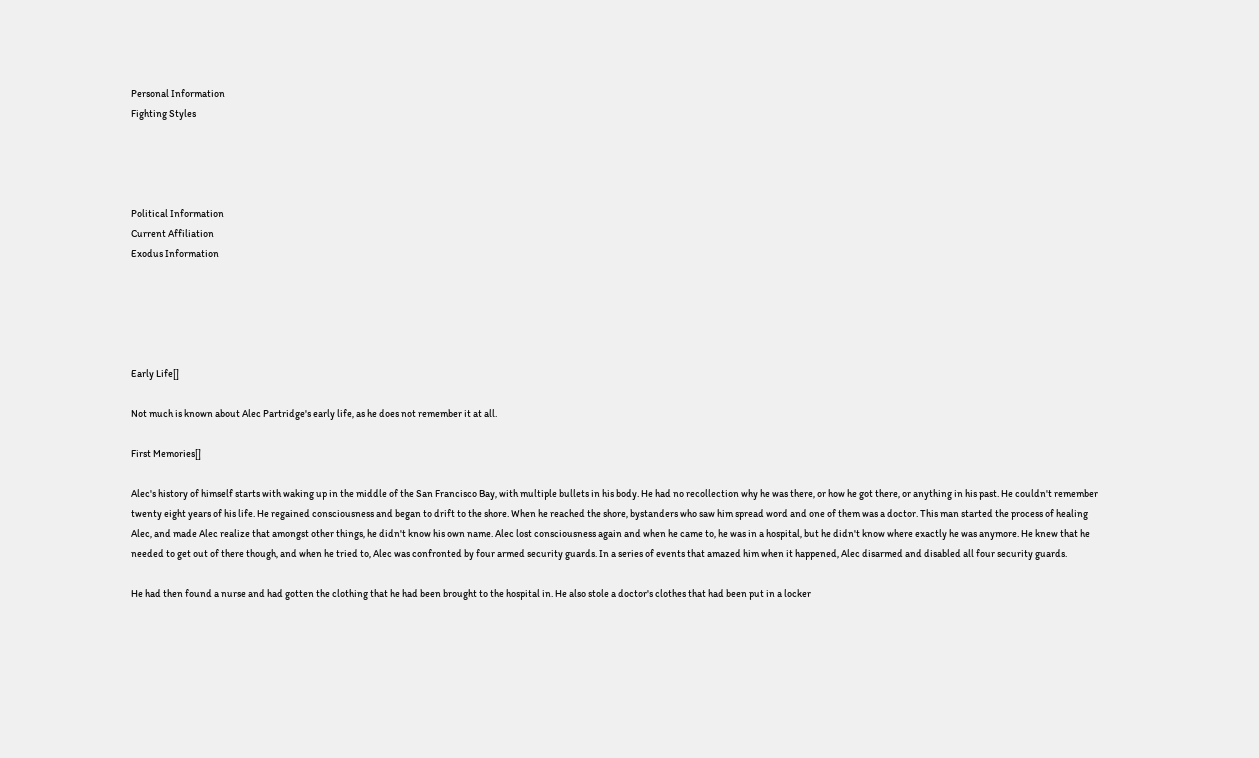Personal Information
Fighting Styles




Political Information
Current Affiliation
Exodus Information





Early Life[]

Not much is known about Alec Partridge's early life, as he does not remember it at all.

First Memories[]

Alec's history of himself starts with waking up in the middle of the San Francisco Bay, with multiple bullets in his body. He had no recollection why he was there, or how he got there, or anything in his past. He couldn't remember twenty eight years of his life. He regained consciousness and began to drift to the shore. When he reached the shore, bystanders who saw him spread word and one of them was a doctor. This man started the process of healing Alec, and made Alec realize that amongst other things, he didn't know his own name. Alec lost consciousness again and when he came to, he was in a hospital, but he didn't know where exactly he was anymore. He knew that he needed to get out of there though, and when he tried to, Alec was confronted by four armed security guards. In a series of events that amazed him when it happened, Alec disarmed and disabled all four security guards.

He had then found a nurse and had gotten the clothing that he had been brought to the hospital in. He also stole a doctor's clothes that had been put in a locker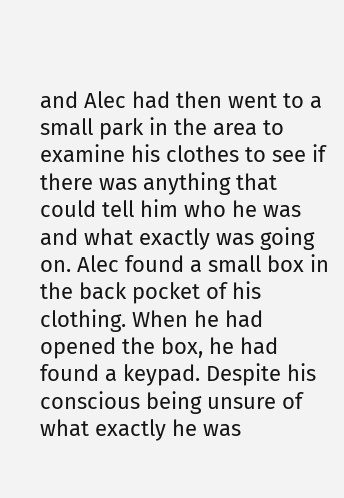and Alec had then went to a small park in the area to examine his clothes to see if there was anything that could tell him who he was and what exactly was going on. Alec found a small box in the back pocket of his clothing. When he had opened the box, he had found a keypad. Despite his conscious being unsure of what exactly he was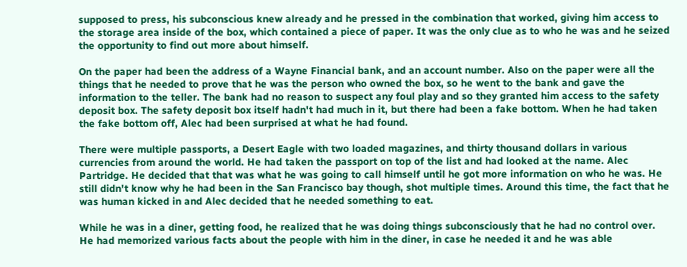supposed to press, his subconscious knew already and he pressed in the combination that worked, giving him access to the storage area inside of the box, which contained a piece of paper. It was the only clue as to who he was and he seized the opportunity to find out more about himself.

On the paper had been the address of a Wayne Financial bank, and an account number. Also on the paper were all the things that he needed to prove that he was the person who owned the box, so he went to the bank and gave the information to the teller. The bank had no reason to suspect any foul play and so they granted him access to the safety deposit box. The safety deposit box itself hadn't had much in it, but there had been a fake bottom. When he had taken the fake bottom off, Alec had been surprised at what he had found.

There were multiple passports, a Desert Eagle with two loaded magazines, and thirty thousand dollars in various currencies from around the world. He had taken the passport on top of the list and had looked at the name. Alec Partridge. He decided that that was what he was going to call himself until he got more information on who he was. He still didn't know why he had been in the San Francisco bay though, shot multiple times. Around this time, the fact that he was human kicked in and Alec decided that he needed something to eat.

While he was in a diner, getting food, he realized that he was doing things subconsciously that he had no control over. He had memorized various facts about the people with him in the diner, in case he needed it and he was able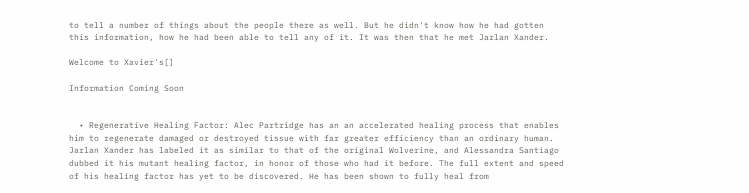to tell a number of things about the people there as well. But he didn't know how he had gotten this information, how he had been able to tell any of it. It was then that he met Jarlan Xander.

Welcome to Xavier's[]

Information Coming Soon


  • Regenerative Healing Factor: Alec Partridge has an an accelerated healing process that enables him to regenerate damaged or destroyed tissue with far greater efficiency than an ordinary human. Jarlan Xander has labeled it as similar to that of the original Wolverine, and Alessandra Santiago dubbed it his mutant healing factor, in honor of those who had it before. The full extent and speed of his healing factor has yet to be discovered. He has been shown to fully heal from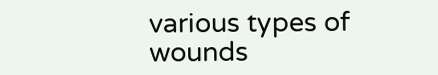various types of wounds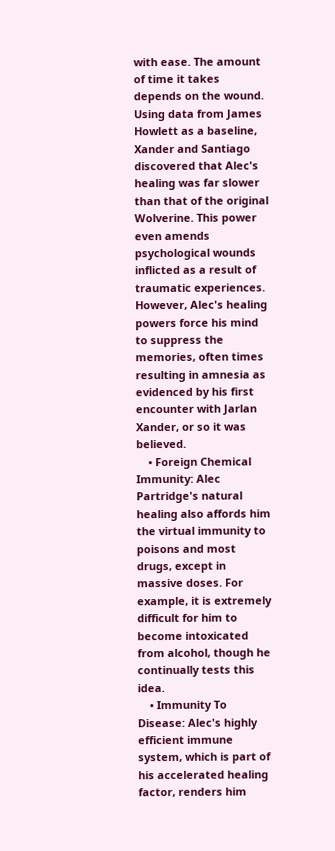with ease. The amount of time it takes depends on the wound. Using data from James Howlett as a baseline, Xander and Santiago discovered that Alec's healing was far slower than that of the original Wolverine. This power even amends psychological wounds inflicted as a result of traumatic experiences. However, Alec's healing powers force his mind to suppress the memories, often times resulting in amnesia as evidenced by his first encounter with Jarlan Xander, or so it was believed.
    • Foreign Chemical Immunity: Alec Partridge's natural healing also affords him the virtual immunity to poisons and most drugs, except in massive doses. For example, it is extremely difficult for him to become intoxicated from alcohol, though he continually tests this idea.
    • Immunity To Disease: Alec's highly efficient immune system, which is part of his accelerated healing factor, renders him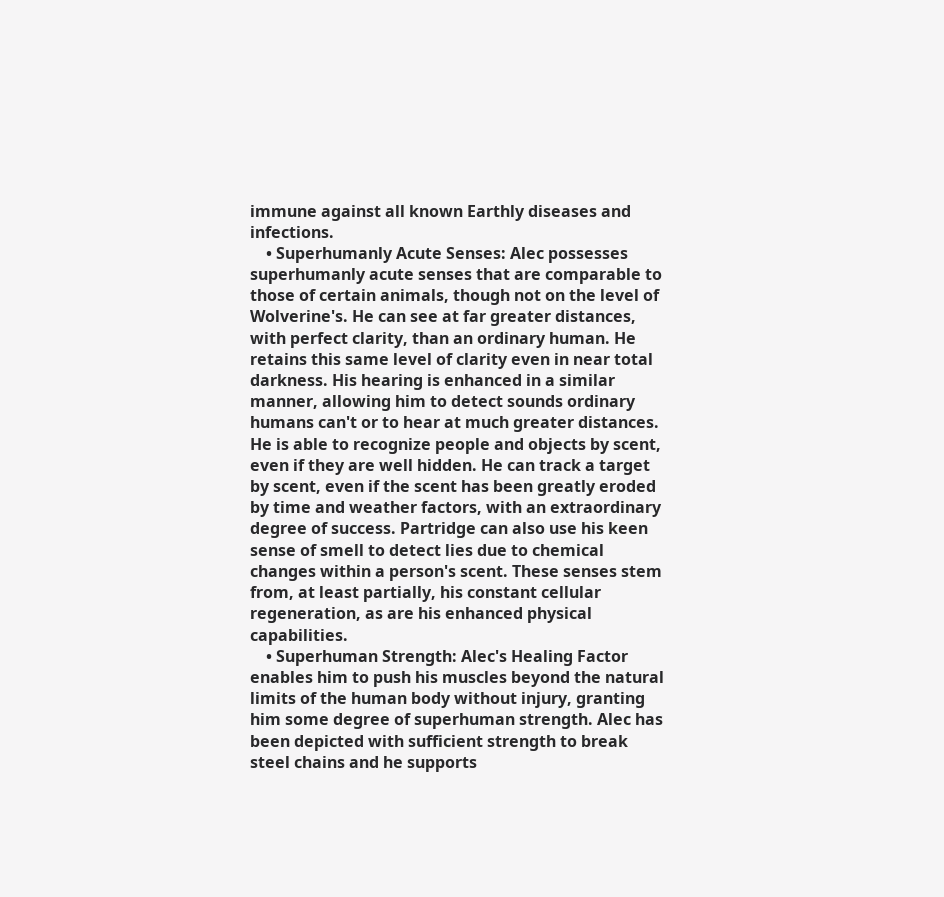immune against all known Earthly diseases and infections.
    • Superhumanly Acute Senses: Alec possesses superhumanly acute senses that are comparable to those of certain animals, though not on the level of Wolverine's. He can see at far greater distances, with perfect clarity, than an ordinary human. He retains this same level of clarity even in near total darkness. His hearing is enhanced in a similar manner, allowing him to detect sounds ordinary humans can't or to hear at much greater distances. He is able to recognize people and objects by scent, even if they are well hidden. He can track a target by scent, even if the scent has been greatly eroded by time and weather factors, with an extraordinary degree of success. Partridge can also use his keen sense of smell to detect lies due to chemical changes within a person's scent. These senses stem from, at least partially, his constant cellular regeneration, as are his enhanced physical capabilities.
    • Superhuman Strength: Alec's Healing Factor enables him to push his muscles beyond the natural limits of the human body without injury, granting him some degree of superhuman strength. Alec has been depicted with sufficient strength to break steel chains and he supports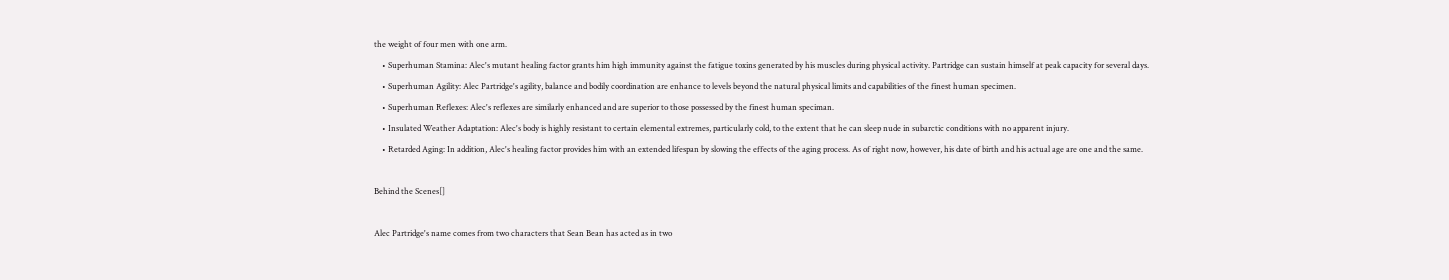the weight of four men with one arm.
    • Superhuman Stamina: Alec's mutant healing factor grants him high immunity against the fatigue toxins generated by his muscles during physical activity. Partridge can sustain himself at peak capacity for several days.
    • Superhuman Agility: Alec Partridge's agility, balance and bodily coordination are enhance to levels beyond the natural physical limits and capabilities of the finest human specimen.
    • Superhuman Reflexes: Alec's reflexes are similarly enhanced and are superior to those possessed by the finest human speciman.
    • Insulated Weather Adaptation: Alec's body is highly resistant to certain elemental extremes, particularly cold, to the extent that he can sleep nude in subarctic conditions with no apparent injury.
    • Retarded Aging: In addition, Alec's healing factor provides him with an extended lifespan by slowing the effects of the aging process. As of right now, however, his date of birth and his actual age are one and the same.

Behind the Scenes[]

Alec Partridge's name comes from two characters that Sean Bean has acted as in two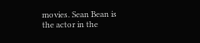movies. Sean Bean is the actor in the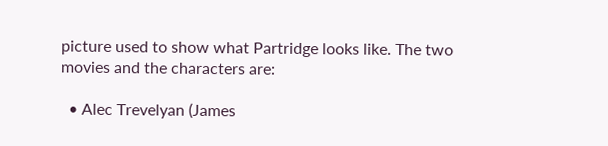picture used to show what Partridge looks like. The two movies and the characters are:

  • Alec Trevelyan (James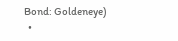Bond: Goldeneye)
  •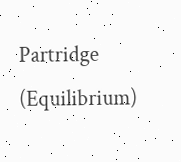Partridge (Equilibrium)